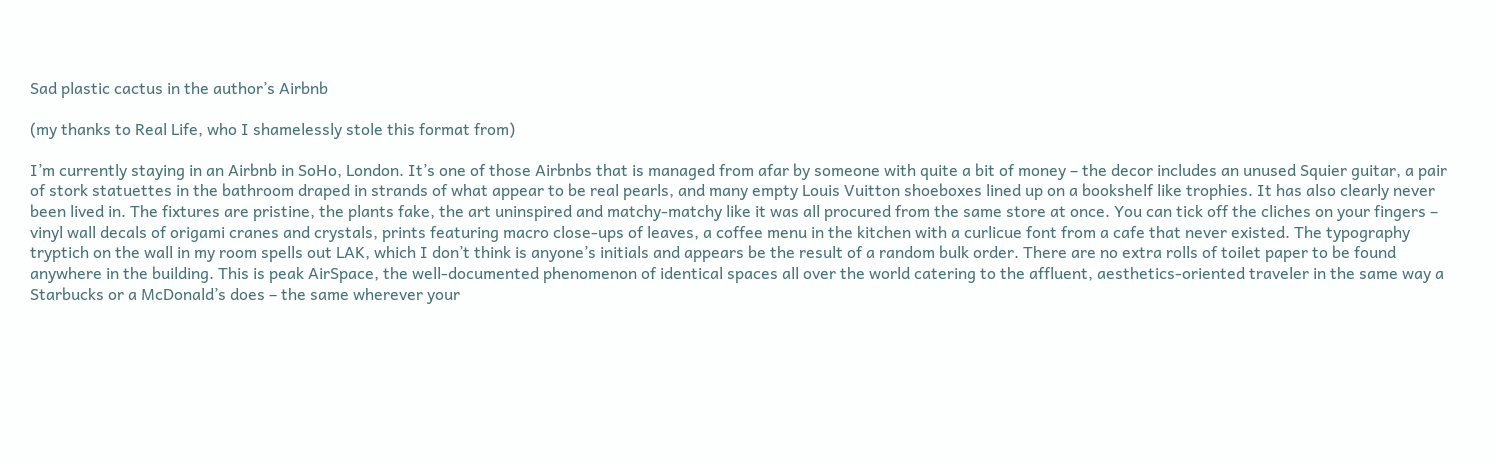Sad plastic cactus in the author’s Airbnb

(my thanks to Real Life, who I shamelessly stole this format from)

I’m currently staying in an Airbnb in SoHo, London. It’s one of those Airbnbs that is managed from afar by someone with quite a bit of money – the decor includes an unused Squier guitar, a pair of stork statuettes in the bathroom draped in strands of what appear to be real pearls, and many empty Louis Vuitton shoeboxes lined up on a bookshelf like trophies. It has also clearly never been lived in. The fixtures are pristine, the plants fake, the art uninspired and matchy-matchy like it was all procured from the same store at once. You can tick off the cliches on your fingers – vinyl wall decals of origami cranes and crystals, prints featuring macro close-ups of leaves, a coffee menu in the kitchen with a curlicue font from a cafe that never existed. The typography tryptich on the wall in my room spells out LAK, which I don’t think is anyone’s initials and appears be the result of a random bulk order. There are no extra rolls of toilet paper to be found anywhere in the building. This is peak AirSpace, the well-documented phenomenon of identical spaces all over the world catering to the affluent, aesthetics-oriented traveler in the same way a Starbucks or a McDonald’s does – the same wherever your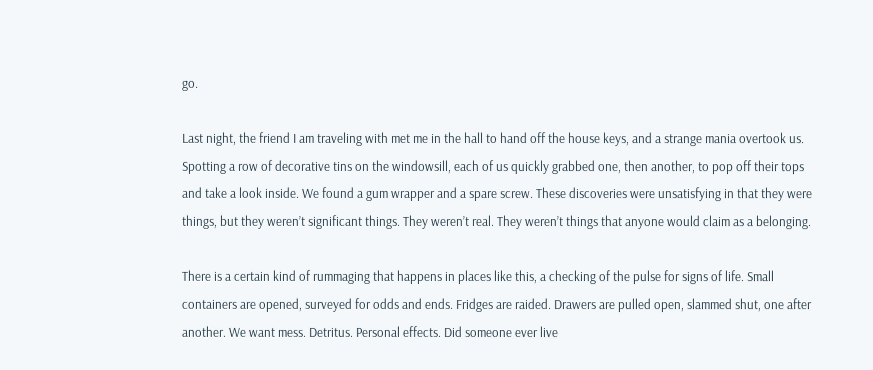go.

Last night, the friend I am traveling with met me in the hall to hand off the house keys, and a strange mania overtook us. Spotting a row of decorative tins on the windowsill, each of us quickly grabbed one, then another, to pop off their tops and take a look inside. We found a gum wrapper and a spare screw. These discoveries were unsatisfying in that they were things, but they weren’t significant things. They weren’t real. They weren’t things that anyone would claim as a belonging.

There is a certain kind of rummaging that happens in places like this, a checking of the pulse for signs of life. Small containers are opened, surveyed for odds and ends. Fridges are raided. Drawers are pulled open, slammed shut, one after another. We want mess. Detritus. Personal effects. Did someone ever live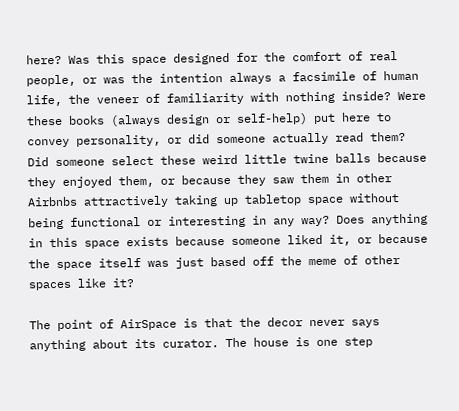here? Was this space designed for the comfort of real people, or was the intention always a facsimile of human life, the veneer of familiarity with nothing inside? Were these books (always design or self-help) put here to convey personality, or did someone actually read them? Did someone select these weird little twine balls because they enjoyed them, or because they saw them in other Airbnbs attractively taking up tabletop space without being functional or interesting in any way? Does anything in this space exists because someone liked it, or because the space itself was just based off the meme of other spaces like it?

The point of AirSpace is that the decor never says anything about its curator. The house is one step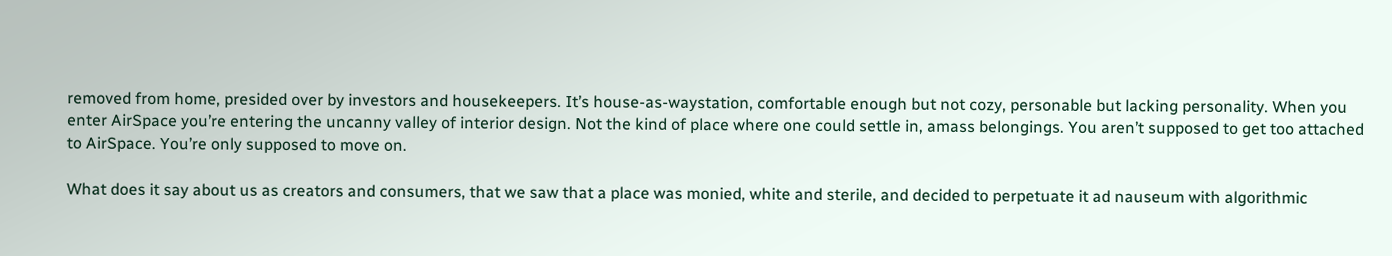removed from home, presided over by investors and housekeepers. It’s house-as-waystation, comfortable enough but not cozy, personable but lacking personality. When you enter AirSpace you’re entering the uncanny valley of interior design. Not the kind of place where one could settle in, amass belongings. You aren’t supposed to get too attached to AirSpace. You’re only supposed to move on.

What does it say about us as creators and consumers, that we saw that a place was monied, white and sterile, and decided to perpetuate it ad nauseum with algorithmic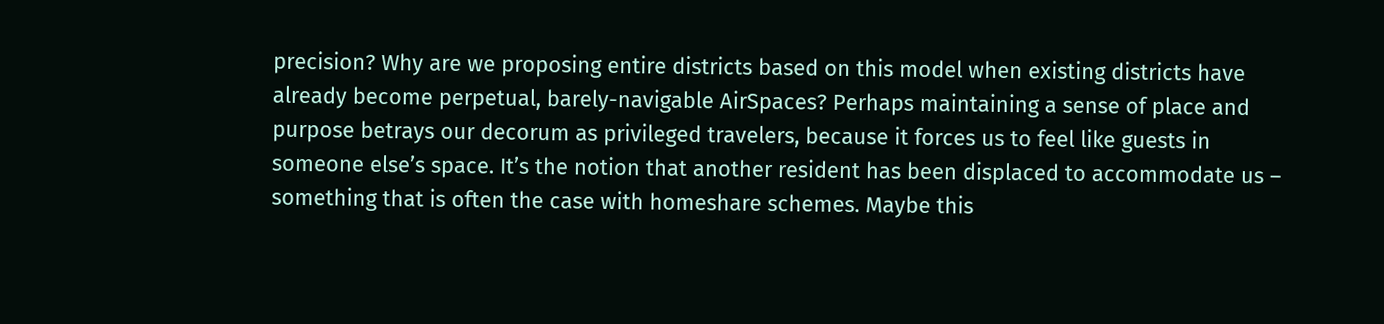precision? Why are we proposing entire districts based on this model when existing districts have already become perpetual, barely-navigable AirSpaces? Perhaps maintaining a sense of place and purpose betrays our decorum as privileged travelers, because it forces us to feel like guests in someone else’s space. It’s the notion that another resident has been displaced to accommodate us – something that is often the case with homeshare schemes. Maybe this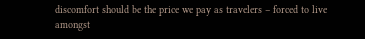discomfort should be the price we pay as travelers – forced to live amongst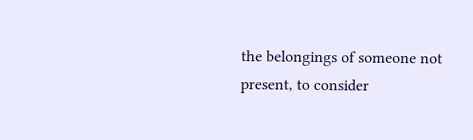the belongings of someone not present, to consider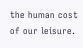the human cost of our leisure.